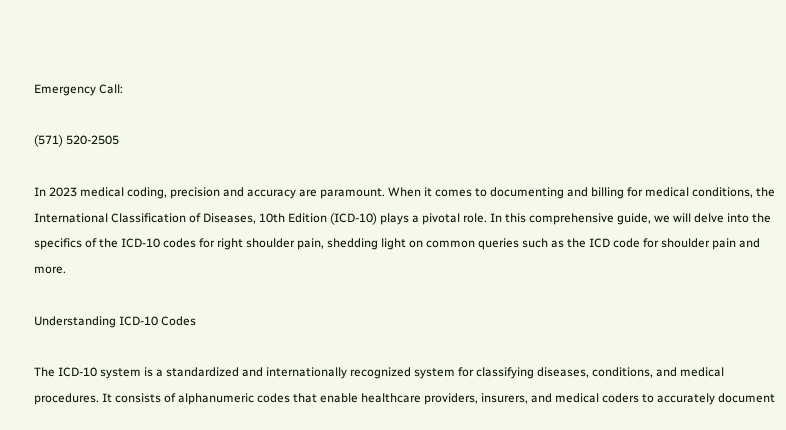Emergency Call:

(571) 520-2505

In 2023 medical coding, precision and accuracy are paramount. When it comes to documenting and billing for medical conditions, the International Classification of Diseases, 10th Edition (ICD-10) plays a pivotal role. In this comprehensive guide, we will delve into the specifics of the ICD-10 codes for right shoulder pain, shedding light on common queries such as the ICD code for shoulder pain and more.

Understanding ICD-10 Codes

The ICD-10 system is a standardized and internationally recognized system for classifying diseases, conditions, and medical procedures. It consists of alphanumeric codes that enable healthcare providers, insurers, and medical coders to accurately document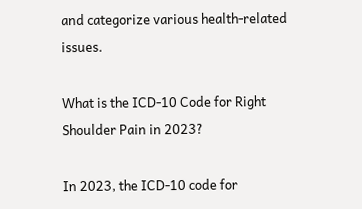and categorize various health-related issues.

What is the ICD-10 Code for Right Shoulder Pain in 2023?

In 2023, the ICD-10 code for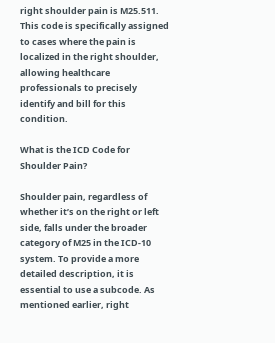right shoulder pain is M25.511. This code is specifically assigned to cases where the pain is localized in the right shoulder, allowing healthcare professionals to precisely identify and bill for this condition.

What is the ICD Code for Shoulder Pain?

Shoulder pain, regardless of whether it’s on the right or left side, falls under the broader category of M25 in the ICD-10 system. To provide a more detailed description, it is essential to use a subcode. As mentioned earlier, right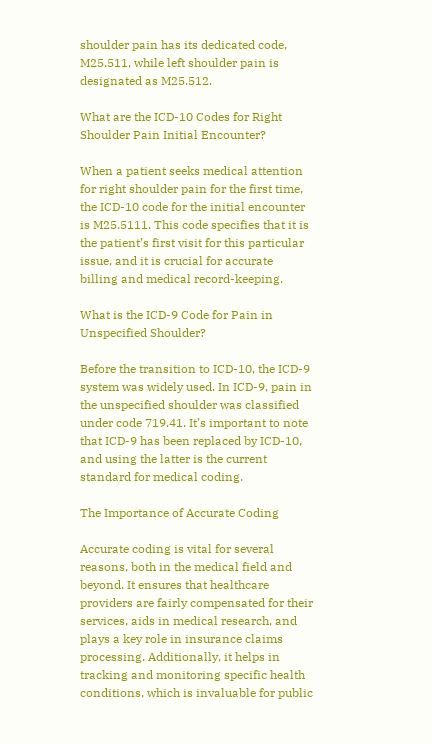shoulder pain has its dedicated code, M25.511, while left shoulder pain is designated as M25.512.

What are the ICD-10 Codes for Right Shoulder Pain Initial Encounter?

When a patient seeks medical attention for right shoulder pain for the first time, the ICD-10 code for the initial encounter is M25.5111. This code specifies that it is the patient’s first visit for this particular issue, and it is crucial for accurate billing and medical record-keeping.

What is the ICD-9 Code for Pain in Unspecified Shoulder?

Before the transition to ICD-10, the ICD-9 system was widely used. In ICD-9, pain in the unspecified shoulder was classified under code 719.41. It’s important to note that ICD-9 has been replaced by ICD-10, and using the latter is the current standard for medical coding.

The Importance of Accurate Coding

Accurate coding is vital for several reasons, both in the medical field and beyond. It ensures that healthcare providers are fairly compensated for their services, aids in medical research, and plays a key role in insurance claims processing. Additionally, it helps in tracking and monitoring specific health conditions, which is invaluable for public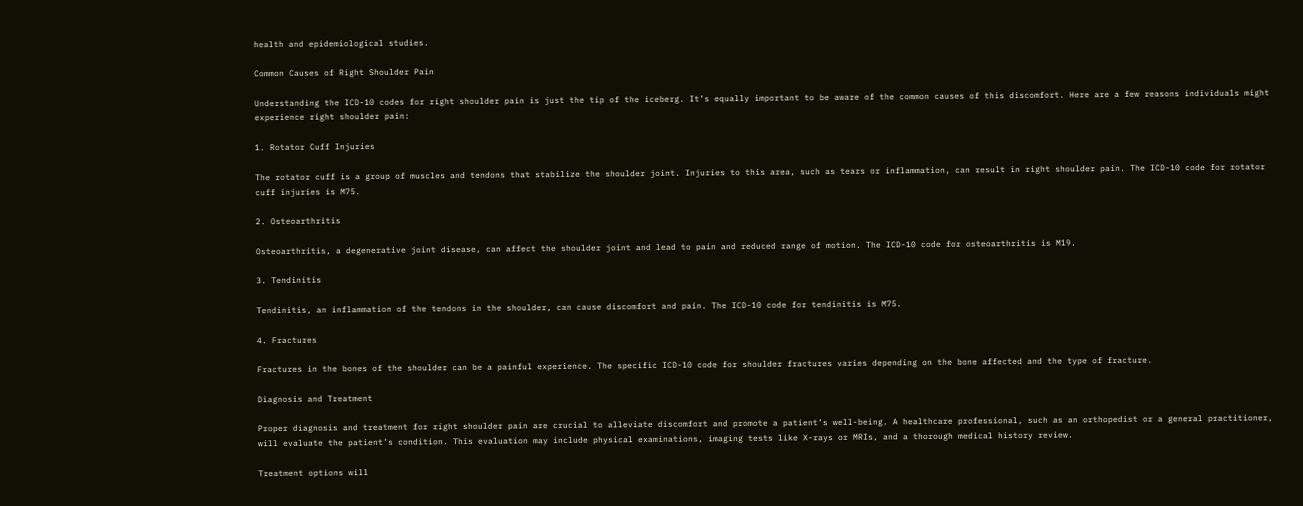health and epidemiological studies.

Common Causes of Right Shoulder Pain

Understanding the ICD-10 codes for right shoulder pain is just the tip of the iceberg. It’s equally important to be aware of the common causes of this discomfort. Here are a few reasons individuals might experience right shoulder pain:

1. Rotator Cuff Injuries

The rotator cuff is a group of muscles and tendons that stabilize the shoulder joint. Injuries to this area, such as tears or inflammation, can result in right shoulder pain. The ICD-10 code for rotator cuff injuries is M75.

2. Osteoarthritis

Osteoarthritis, a degenerative joint disease, can affect the shoulder joint and lead to pain and reduced range of motion. The ICD-10 code for osteoarthritis is M19.

3. Tendinitis

Tendinitis, an inflammation of the tendons in the shoulder, can cause discomfort and pain. The ICD-10 code for tendinitis is M75.

4. Fractures

Fractures in the bones of the shoulder can be a painful experience. The specific ICD-10 code for shoulder fractures varies depending on the bone affected and the type of fracture.

Diagnosis and Treatment

Proper diagnosis and treatment for right shoulder pain are crucial to alleviate discomfort and promote a patient’s well-being. A healthcare professional, such as an orthopedist or a general practitioner, will evaluate the patient’s condition. This evaluation may include physical examinations, imaging tests like X-rays or MRIs, and a thorough medical history review.

Treatment options will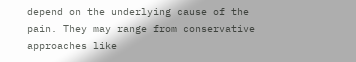depend on the underlying cause of the pain. They may range from conservative approaches like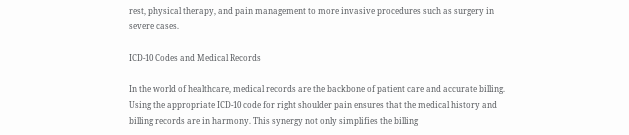rest, physical therapy, and pain management to more invasive procedures such as surgery in severe cases.

ICD-10 Codes and Medical Records

In the world of healthcare, medical records are the backbone of patient care and accurate billing. Using the appropriate ICD-10 code for right shoulder pain ensures that the medical history and billing records are in harmony. This synergy not only simplifies the billing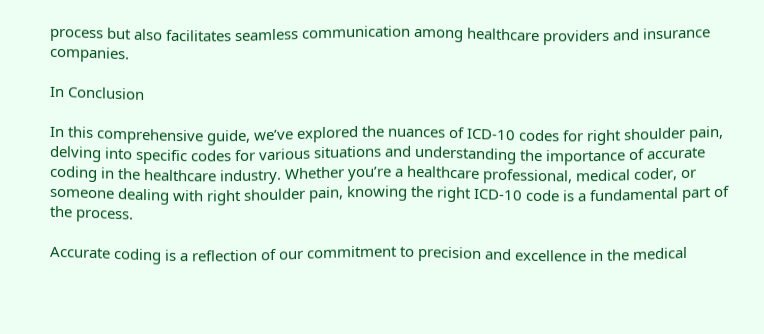process but also facilitates seamless communication among healthcare providers and insurance companies.

In Conclusion

In this comprehensive guide, we’ve explored the nuances of ICD-10 codes for right shoulder pain, delving into specific codes for various situations and understanding the importance of accurate coding in the healthcare industry. Whether you’re a healthcare professional, medical coder, or someone dealing with right shoulder pain, knowing the right ICD-10 code is a fundamental part of the process.

Accurate coding is a reflection of our commitment to precision and excellence in the medical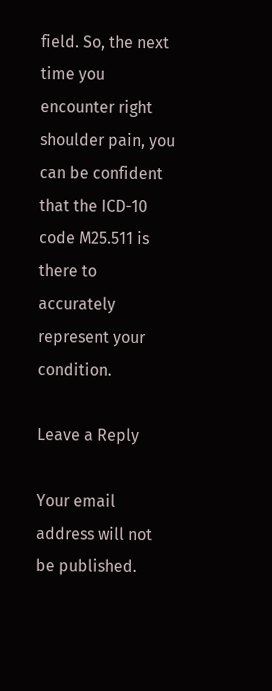field. So, the next time you encounter right shoulder pain, you can be confident that the ICD-10 code M25.511 is there to accurately represent your condition.

Leave a Reply

Your email address will not be published.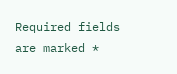Required fields are marked *